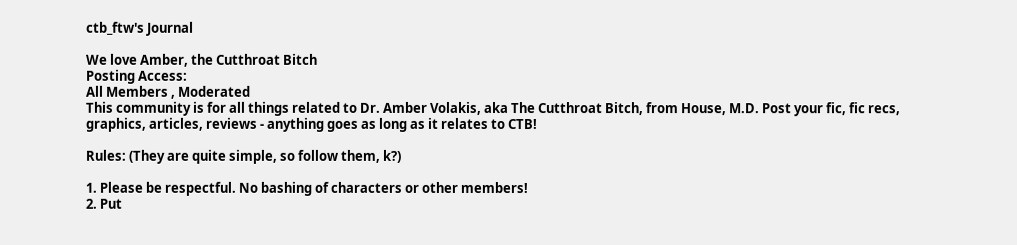ctb_ftw's Journal

We love Amber, the Cutthroat Bitch
Posting Access:
All Members , Moderated
This community is for all things related to Dr. Amber Volakis, aka The Cutthroat Bitch, from House, M.D. Post your fic, fic recs, graphics, articles, reviews - anything goes as long as it relates to CTB!

Rules: (They are quite simple, so follow them, k?)

1. Please be respectful. No bashing of characters or other members!
2. Put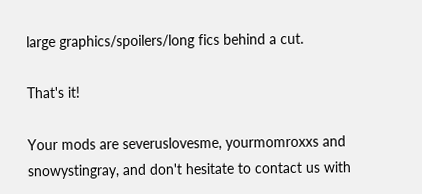large graphics/spoilers/long fics behind a cut.

That's it!

Your mods are severuslovesme, yourmomroxxs and snowystingray, and don't hesitate to contact us with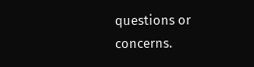questions or concerns.